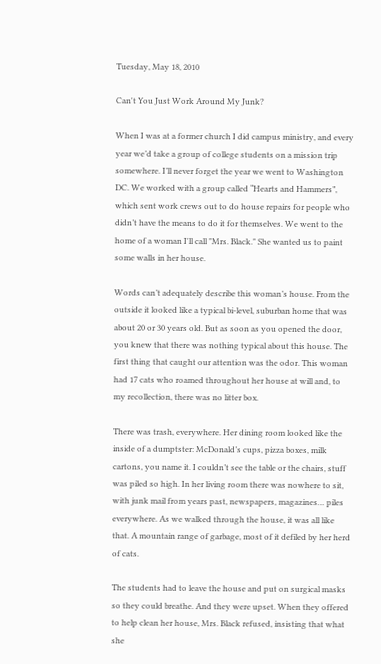Tuesday, May 18, 2010

Can't You Just Work Around My Junk?

When I was at a former church I did campus ministry, and every year we’d take a group of college students on a mission trip somewhere. I’ll never forget the year we went to Washington DC. We worked with a group called “Hearts and Hammers”, which sent work crews out to do house repairs for people who didn’t have the means to do it for themselves. We went to the home of a woman I'll call "Mrs. Black." She wanted us to paint some walls in her house.

Words can’t adequately describe this woman’s house. From the outside it looked like a typical bi-level, suburban home that was about 20 or 30 years old. But as soon as you opened the door, you knew that there was nothing typical about this house. The first thing that caught our attention was the odor. This woman had 17 cats who roamed throughout her house at will and, to my recollection, there was no litter box.

There was trash, everywhere. Her dining room looked like the inside of a dumptster: McDonald’s cups, pizza boxes, milk cartons, you name it. I couldn’t see the table or the chairs, stuff was piled so high. In her living room there was nowhere to sit, with junk mail from years past, newspapers, magazines… piles everywhere. As we walked through the house, it was all like that. A mountain range of garbage, most of it defiled by her herd of cats.

The students had to leave the house and put on surgical masks so they could breathe. And they were upset. When they offered to help clean her house, Mrs. Black refused, insisting that what she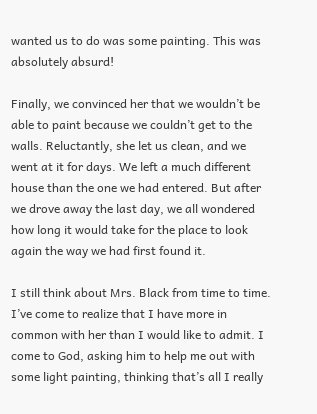wanted us to do was some painting. This was absolutely absurd!

Finally, we convinced her that we wouldn’t be able to paint because we couldn’t get to the walls. Reluctantly, she let us clean, and we went at it for days. We left a much different house than the one we had entered. But after we drove away the last day, we all wondered how long it would take for the place to look again the way we had first found it.

I still think about Mrs. Black from time to time. I’ve come to realize that I have more in common with her than I would like to admit. I come to God, asking him to help me out with some light painting, thinking that’s all I really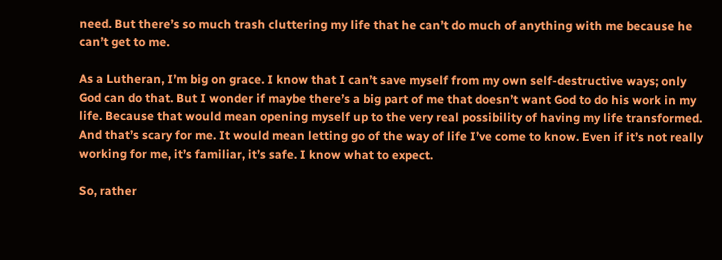need. But there’s so much trash cluttering my life that he can’t do much of anything with me because he can’t get to me.

As a Lutheran, I’m big on grace. I know that I can’t save myself from my own self-destructive ways; only God can do that. But I wonder if maybe there’s a big part of me that doesn’t want God to do his work in my life. Because that would mean opening myself up to the very real possibility of having my life transformed. And that’s scary for me. It would mean letting go of the way of life I’ve come to know. Even if it’s not really working for me, it’s familiar, it’s safe. I know what to expect.

So, rather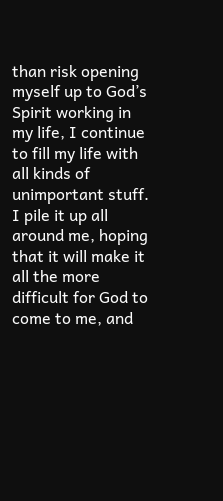than risk opening myself up to God’s Spirit working in my life, I continue to fill my life with all kinds of unimportant stuff. I pile it up all around me, hoping that it will make it all the more difficult for God to come to me, and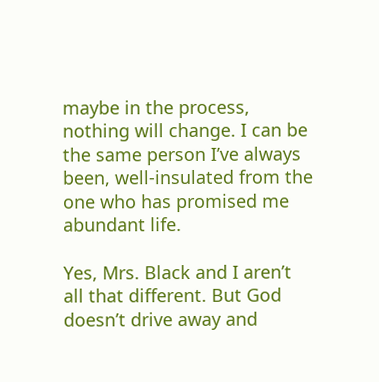maybe in the process, nothing will change. I can be the same person I’ve always been, well-insulated from the one who has promised me abundant life.

Yes, Mrs. Black and I aren’t all that different. But God doesn’t drive away and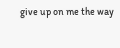give up on me the way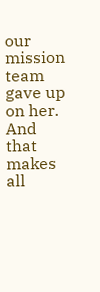our mission team gave up on her. And that makes all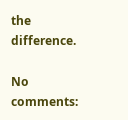the difference.

No comments: